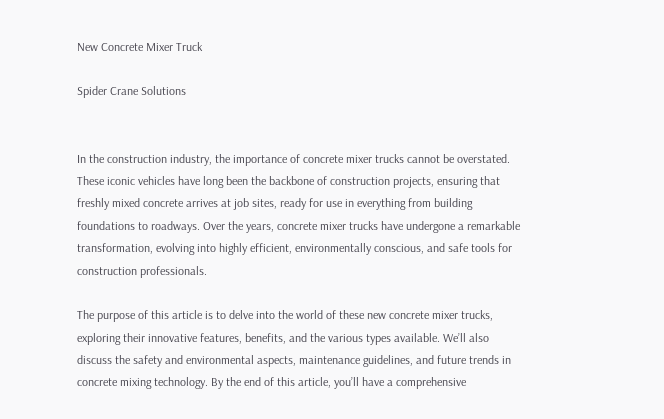New Concrete Mixer Truck

Spider Crane Solutions


In the construction industry, the importance of concrete mixer trucks cannot be overstated. These iconic vehicles have long been the backbone of construction projects, ensuring that freshly mixed concrete arrives at job sites, ready for use in everything from building foundations to roadways. Over the years, concrete mixer trucks have undergone a remarkable transformation, evolving into highly efficient, environmentally conscious, and safe tools for construction professionals.

The purpose of this article is to delve into the world of these new concrete mixer trucks, exploring their innovative features, benefits, and the various types available. We’ll also discuss the safety and environmental aspects, maintenance guidelines, and future trends in concrete mixing technology. By the end of this article, you’ll have a comprehensive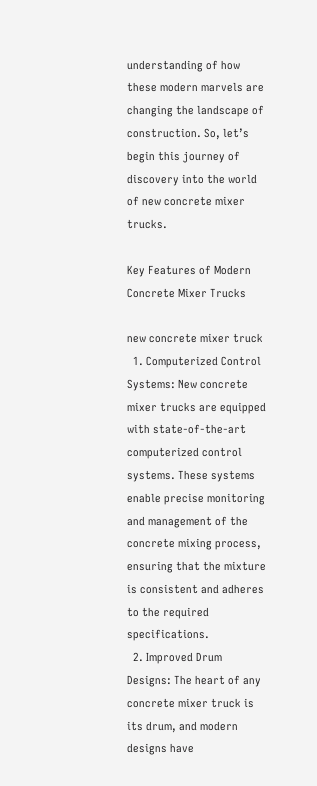understanding of how these modern marvels are changing the landscape of construction. So, let’s begin this journey of discovery into the world of new concrete mixer trucks.

Key Features of Modern Concrete Mixer Trucks

new concrete mixer truck
  1. Computerized Control Systems: New concrete mixer trucks are equipped with state-of-the-art computerized control systems. These systems enable precise monitoring and management of the concrete mixing process, ensuring that the mixture is consistent and adheres to the required specifications.
  2. Improved Drum Designs: The heart of any concrete mixer truck is its drum, and modern designs have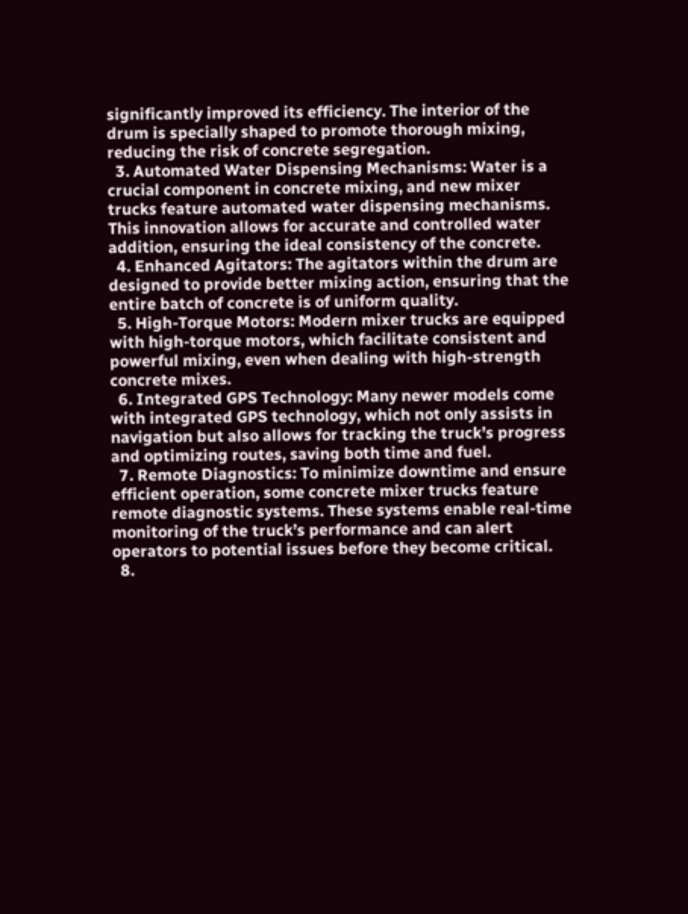significantly improved its efficiency. The interior of the drum is specially shaped to promote thorough mixing, reducing the risk of concrete segregation.
  3. Automated Water Dispensing Mechanisms: Water is a crucial component in concrete mixing, and new mixer trucks feature automated water dispensing mechanisms. This innovation allows for accurate and controlled water addition, ensuring the ideal consistency of the concrete.
  4. Enhanced Agitators: The agitators within the drum are designed to provide better mixing action, ensuring that the entire batch of concrete is of uniform quality.
  5. High-Torque Motors: Modern mixer trucks are equipped with high-torque motors, which facilitate consistent and powerful mixing, even when dealing with high-strength concrete mixes.
  6. Integrated GPS Technology: Many newer models come with integrated GPS technology, which not only assists in navigation but also allows for tracking the truck’s progress and optimizing routes, saving both time and fuel.
  7. Remote Diagnostics: To minimize downtime and ensure efficient operation, some concrete mixer trucks feature remote diagnostic systems. These systems enable real-time monitoring of the truck’s performance and can alert operators to potential issues before they become critical.
  8.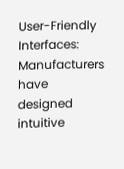User-Friendly Interfaces: Manufacturers have designed intuitive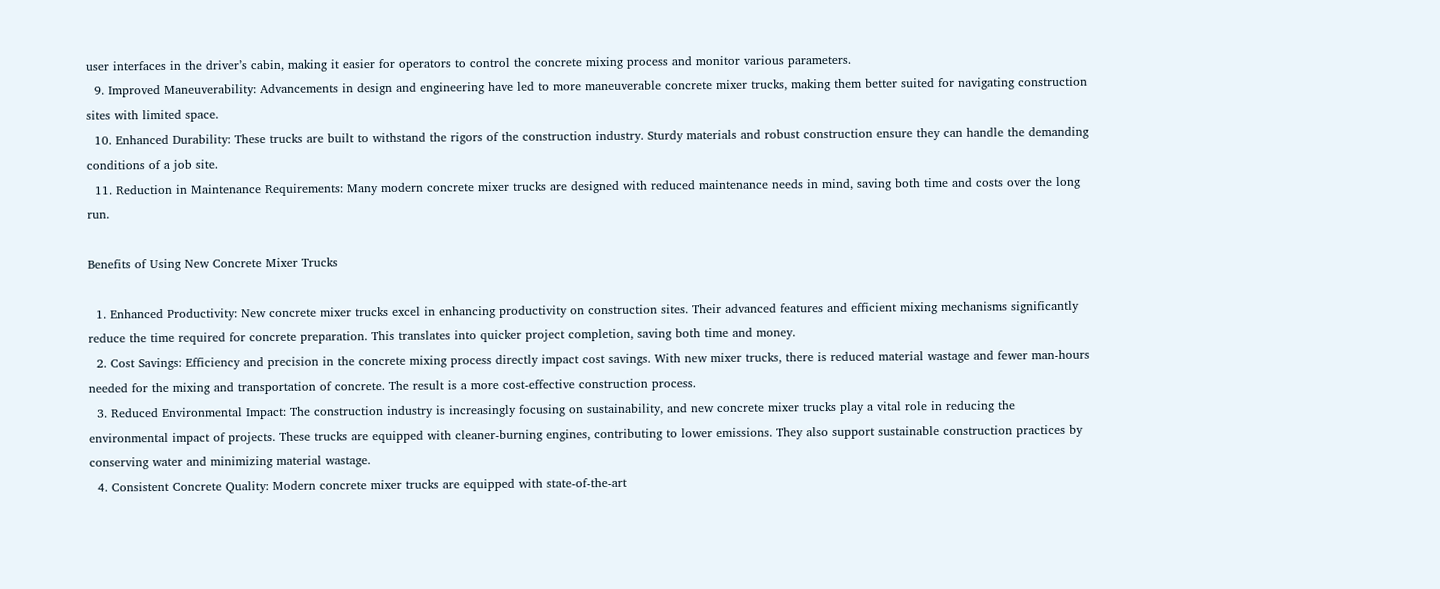user interfaces in the driver’s cabin, making it easier for operators to control the concrete mixing process and monitor various parameters.
  9. Improved Maneuverability: Advancements in design and engineering have led to more maneuverable concrete mixer trucks, making them better suited for navigating construction sites with limited space.
  10. Enhanced Durability: These trucks are built to withstand the rigors of the construction industry. Sturdy materials and robust construction ensure they can handle the demanding conditions of a job site.
  11. Reduction in Maintenance Requirements: Many modern concrete mixer trucks are designed with reduced maintenance needs in mind, saving both time and costs over the long run.

Benefits of Using New Concrete Mixer Trucks

  1. Enhanced Productivity: New concrete mixer trucks excel in enhancing productivity on construction sites. Their advanced features and efficient mixing mechanisms significantly reduce the time required for concrete preparation. This translates into quicker project completion, saving both time and money.
  2. Cost Savings: Efficiency and precision in the concrete mixing process directly impact cost savings. With new mixer trucks, there is reduced material wastage and fewer man-hours needed for the mixing and transportation of concrete. The result is a more cost-effective construction process.
  3. Reduced Environmental Impact: The construction industry is increasingly focusing on sustainability, and new concrete mixer trucks play a vital role in reducing the environmental impact of projects. These trucks are equipped with cleaner-burning engines, contributing to lower emissions. They also support sustainable construction practices by conserving water and minimizing material wastage.
  4. Consistent Concrete Quality: Modern concrete mixer trucks are equipped with state-of-the-art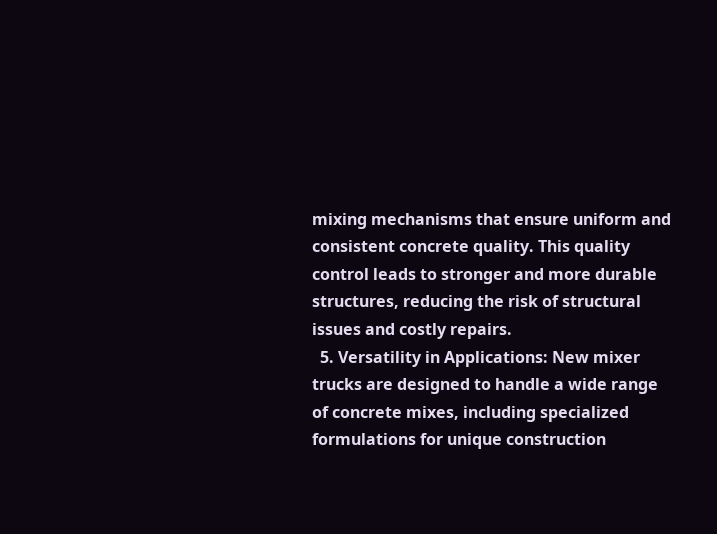mixing mechanisms that ensure uniform and consistent concrete quality. This quality control leads to stronger and more durable structures, reducing the risk of structural issues and costly repairs.
  5. Versatility in Applications: New mixer trucks are designed to handle a wide range of concrete mixes, including specialized formulations for unique construction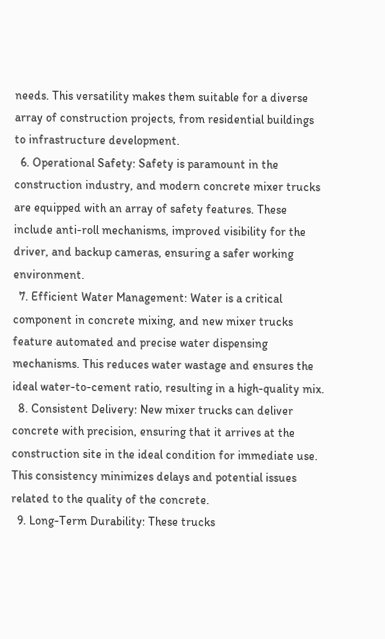needs. This versatility makes them suitable for a diverse array of construction projects, from residential buildings to infrastructure development.
  6. Operational Safety: Safety is paramount in the construction industry, and modern concrete mixer trucks are equipped with an array of safety features. These include anti-roll mechanisms, improved visibility for the driver, and backup cameras, ensuring a safer working environment.
  7. Efficient Water Management: Water is a critical component in concrete mixing, and new mixer trucks feature automated and precise water dispensing mechanisms. This reduces water wastage and ensures the ideal water-to-cement ratio, resulting in a high-quality mix.
  8. Consistent Delivery: New mixer trucks can deliver concrete with precision, ensuring that it arrives at the construction site in the ideal condition for immediate use. This consistency minimizes delays and potential issues related to the quality of the concrete.
  9. Long-Term Durability: These trucks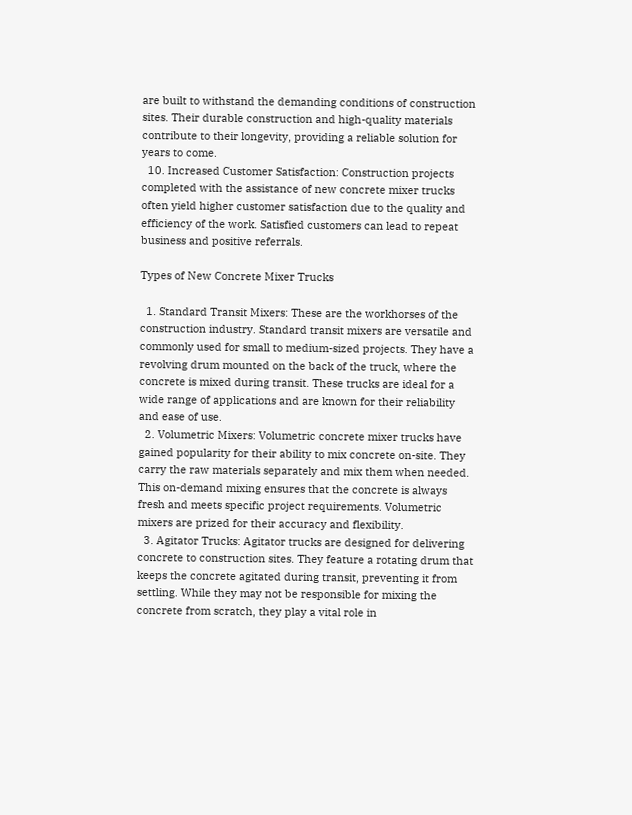are built to withstand the demanding conditions of construction sites. Their durable construction and high-quality materials contribute to their longevity, providing a reliable solution for years to come.
  10. Increased Customer Satisfaction: Construction projects completed with the assistance of new concrete mixer trucks often yield higher customer satisfaction due to the quality and efficiency of the work. Satisfied customers can lead to repeat business and positive referrals.

Types of New Concrete Mixer Trucks

  1. Standard Transit Mixers: These are the workhorses of the construction industry. Standard transit mixers are versatile and commonly used for small to medium-sized projects. They have a revolving drum mounted on the back of the truck, where the concrete is mixed during transit. These trucks are ideal for a wide range of applications and are known for their reliability and ease of use.
  2. Volumetric Mixers: Volumetric concrete mixer trucks have gained popularity for their ability to mix concrete on-site. They carry the raw materials separately and mix them when needed. This on-demand mixing ensures that the concrete is always fresh and meets specific project requirements. Volumetric mixers are prized for their accuracy and flexibility.
  3. Agitator Trucks: Agitator trucks are designed for delivering concrete to construction sites. They feature a rotating drum that keeps the concrete agitated during transit, preventing it from settling. While they may not be responsible for mixing the concrete from scratch, they play a vital role in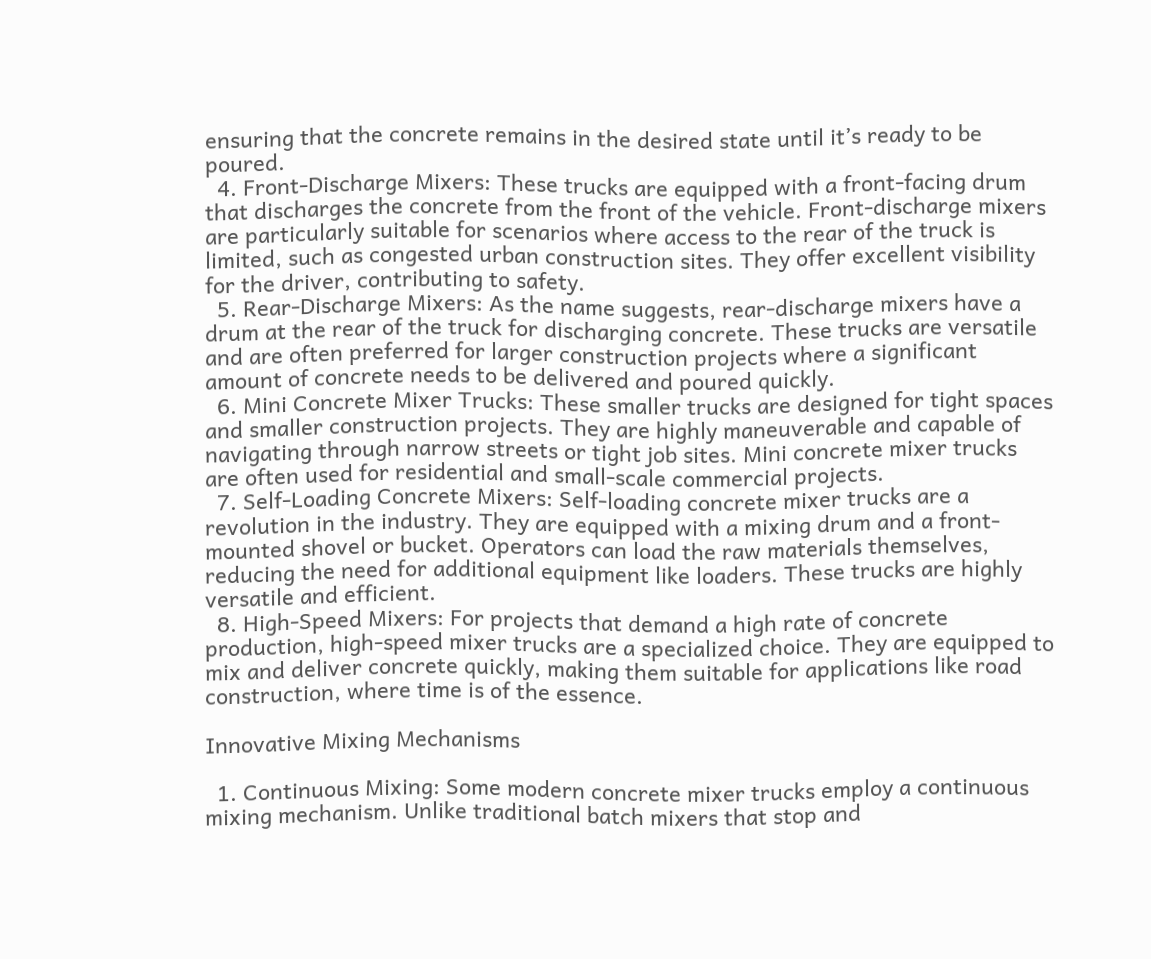ensuring that the concrete remains in the desired state until it’s ready to be poured.
  4. Front-Discharge Mixers: These trucks are equipped with a front-facing drum that discharges the concrete from the front of the vehicle. Front-discharge mixers are particularly suitable for scenarios where access to the rear of the truck is limited, such as congested urban construction sites. They offer excellent visibility for the driver, contributing to safety.
  5. Rear-Discharge Mixers: As the name suggests, rear-discharge mixers have a drum at the rear of the truck for discharging concrete. These trucks are versatile and are often preferred for larger construction projects where a significant amount of concrete needs to be delivered and poured quickly.
  6. Mini Concrete Mixer Trucks: These smaller trucks are designed for tight spaces and smaller construction projects. They are highly maneuverable and capable of navigating through narrow streets or tight job sites. Mini concrete mixer trucks are often used for residential and small-scale commercial projects.
  7. Self-Loading Concrete Mixers: Self-loading concrete mixer trucks are a revolution in the industry. They are equipped with a mixing drum and a front-mounted shovel or bucket. Operators can load the raw materials themselves, reducing the need for additional equipment like loaders. These trucks are highly versatile and efficient.
  8. High-Speed Mixers: For projects that demand a high rate of concrete production, high-speed mixer trucks are a specialized choice. They are equipped to mix and deliver concrete quickly, making them suitable for applications like road construction, where time is of the essence.

Innovative Mixing Mechanisms

  1. Continuous Mixing: Some modern concrete mixer trucks employ a continuous mixing mechanism. Unlike traditional batch mixers that stop and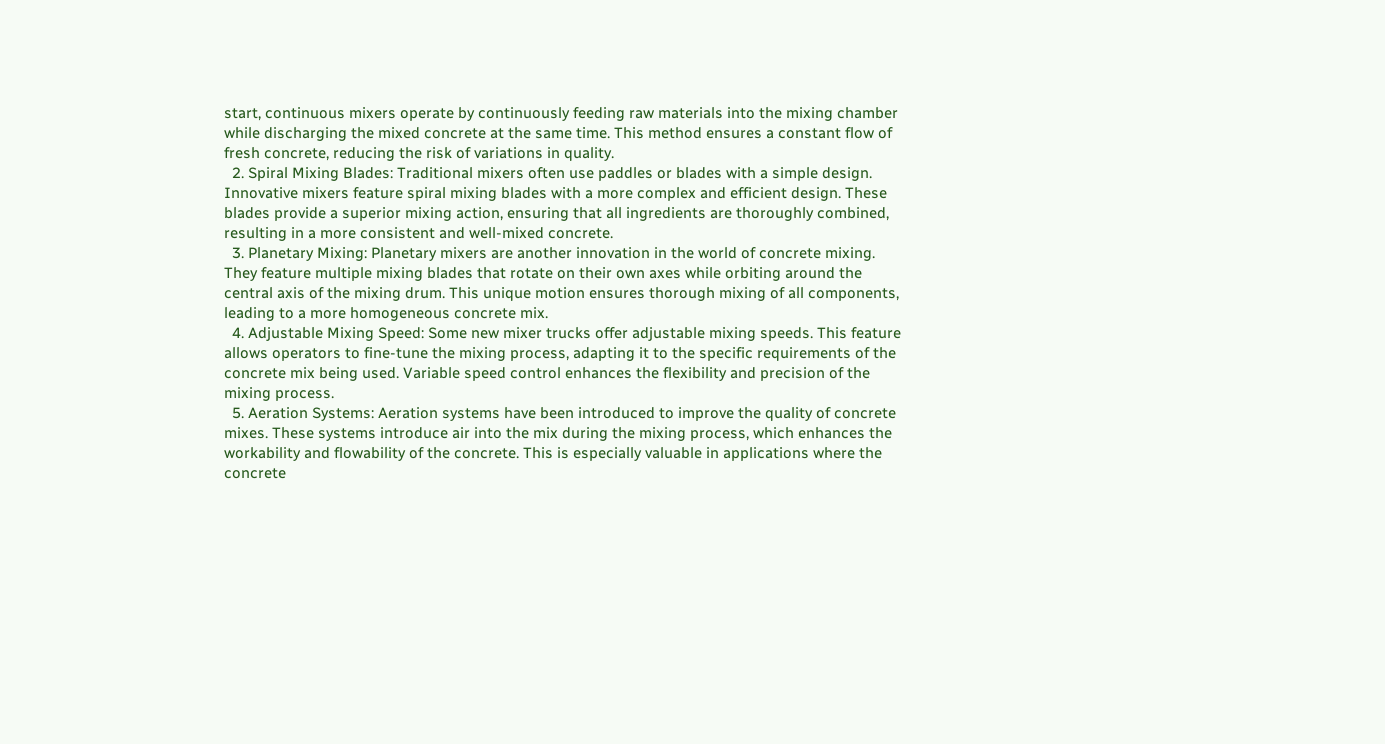start, continuous mixers operate by continuously feeding raw materials into the mixing chamber while discharging the mixed concrete at the same time. This method ensures a constant flow of fresh concrete, reducing the risk of variations in quality.
  2. Spiral Mixing Blades: Traditional mixers often use paddles or blades with a simple design. Innovative mixers feature spiral mixing blades with a more complex and efficient design. These blades provide a superior mixing action, ensuring that all ingredients are thoroughly combined, resulting in a more consistent and well-mixed concrete.
  3. Planetary Mixing: Planetary mixers are another innovation in the world of concrete mixing. They feature multiple mixing blades that rotate on their own axes while orbiting around the central axis of the mixing drum. This unique motion ensures thorough mixing of all components, leading to a more homogeneous concrete mix.
  4. Adjustable Mixing Speed: Some new mixer trucks offer adjustable mixing speeds. This feature allows operators to fine-tune the mixing process, adapting it to the specific requirements of the concrete mix being used. Variable speed control enhances the flexibility and precision of the mixing process.
  5. Aeration Systems: Aeration systems have been introduced to improve the quality of concrete mixes. These systems introduce air into the mix during the mixing process, which enhances the workability and flowability of the concrete. This is especially valuable in applications where the concrete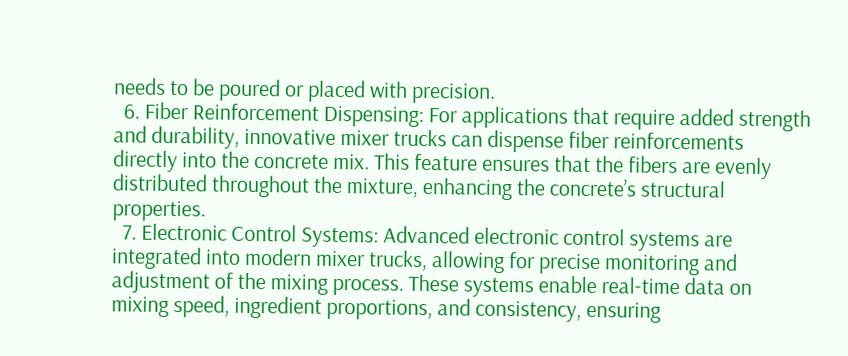needs to be poured or placed with precision.
  6. Fiber Reinforcement Dispensing: For applications that require added strength and durability, innovative mixer trucks can dispense fiber reinforcements directly into the concrete mix. This feature ensures that the fibers are evenly distributed throughout the mixture, enhancing the concrete’s structural properties.
  7. Electronic Control Systems: Advanced electronic control systems are integrated into modern mixer trucks, allowing for precise monitoring and adjustment of the mixing process. These systems enable real-time data on mixing speed, ingredient proportions, and consistency, ensuring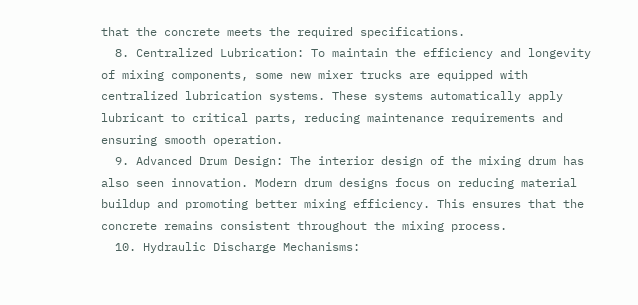that the concrete meets the required specifications.
  8. Centralized Lubrication: To maintain the efficiency and longevity of mixing components, some new mixer trucks are equipped with centralized lubrication systems. These systems automatically apply lubricant to critical parts, reducing maintenance requirements and ensuring smooth operation.
  9. Advanced Drum Design: The interior design of the mixing drum has also seen innovation. Modern drum designs focus on reducing material buildup and promoting better mixing efficiency. This ensures that the concrete remains consistent throughout the mixing process.
  10. Hydraulic Discharge Mechanisms: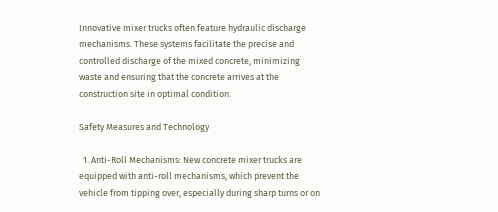Innovative mixer trucks often feature hydraulic discharge mechanisms. These systems facilitate the precise and controlled discharge of the mixed concrete, minimizing waste and ensuring that the concrete arrives at the construction site in optimal condition.

Safety Measures and Technology

  1. Anti-Roll Mechanisms: New concrete mixer trucks are equipped with anti-roll mechanisms, which prevent the vehicle from tipping over, especially during sharp turns or on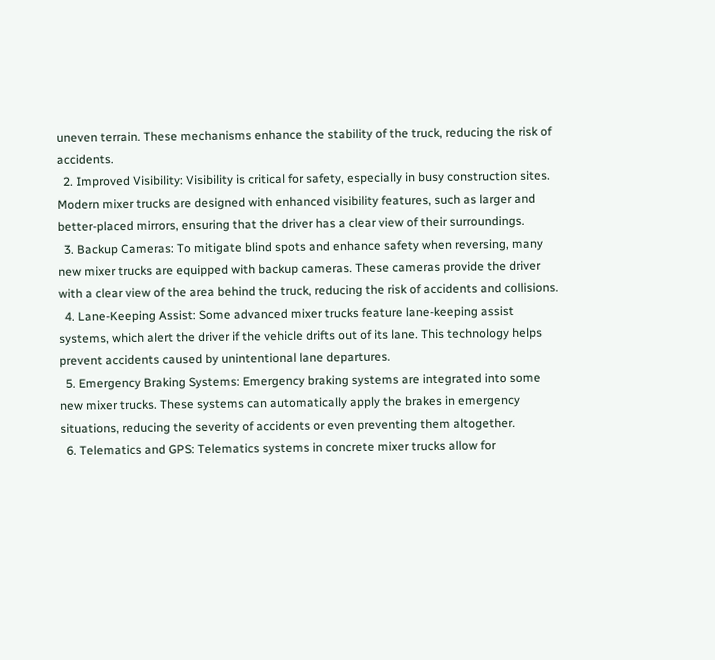uneven terrain. These mechanisms enhance the stability of the truck, reducing the risk of accidents.
  2. Improved Visibility: Visibility is critical for safety, especially in busy construction sites. Modern mixer trucks are designed with enhanced visibility features, such as larger and better-placed mirrors, ensuring that the driver has a clear view of their surroundings.
  3. Backup Cameras: To mitigate blind spots and enhance safety when reversing, many new mixer trucks are equipped with backup cameras. These cameras provide the driver with a clear view of the area behind the truck, reducing the risk of accidents and collisions.
  4. Lane-Keeping Assist: Some advanced mixer trucks feature lane-keeping assist systems, which alert the driver if the vehicle drifts out of its lane. This technology helps prevent accidents caused by unintentional lane departures.
  5. Emergency Braking Systems: Emergency braking systems are integrated into some new mixer trucks. These systems can automatically apply the brakes in emergency situations, reducing the severity of accidents or even preventing them altogether.
  6. Telematics and GPS: Telematics systems in concrete mixer trucks allow for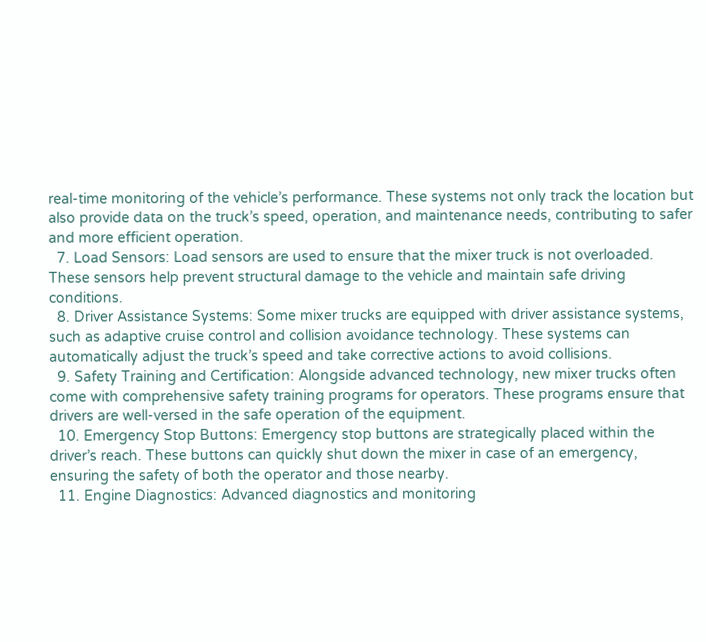real-time monitoring of the vehicle’s performance. These systems not only track the location but also provide data on the truck’s speed, operation, and maintenance needs, contributing to safer and more efficient operation.
  7. Load Sensors: Load sensors are used to ensure that the mixer truck is not overloaded. These sensors help prevent structural damage to the vehicle and maintain safe driving conditions.
  8. Driver Assistance Systems: Some mixer trucks are equipped with driver assistance systems, such as adaptive cruise control and collision avoidance technology. These systems can automatically adjust the truck’s speed and take corrective actions to avoid collisions.
  9. Safety Training and Certification: Alongside advanced technology, new mixer trucks often come with comprehensive safety training programs for operators. These programs ensure that drivers are well-versed in the safe operation of the equipment.
  10. Emergency Stop Buttons: Emergency stop buttons are strategically placed within the driver’s reach. These buttons can quickly shut down the mixer in case of an emergency, ensuring the safety of both the operator and those nearby.
  11. Engine Diagnostics: Advanced diagnostics and monitoring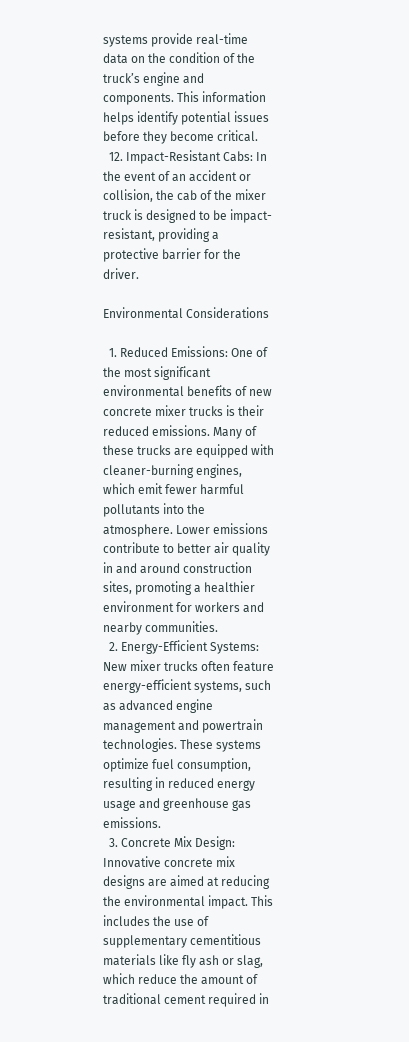systems provide real-time data on the condition of the truck’s engine and components. This information helps identify potential issues before they become critical.
  12. Impact-Resistant Cabs: In the event of an accident or collision, the cab of the mixer truck is designed to be impact-resistant, providing a protective barrier for the driver.

Environmental Considerations

  1. Reduced Emissions: One of the most significant environmental benefits of new concrete mixer trucks is their reduced emissions. Many of these trucks are equipped with cleaner-burning engines, which emit fewer harmful pollutants into the atmosphere. Lower emissions contribute to better air quality in and around construction sites, promoting a healthier environment for workers and nearby communities.
  2. Energy-Efficient Systems: New mixer trucks often feature energy-efficient systems, such as advanced engine management and powertrain technologies. These systems optimize fuel consumption, resulting in reduced energy usage and greenhouse gas emissions.
  3. Concrete Mix Design: Innovative concrete mix designs are aimed at reducing the environmental impact. This includes the use of supplementary cementitious materials like fly ash or slag, which reduce the amount of traditional cement required in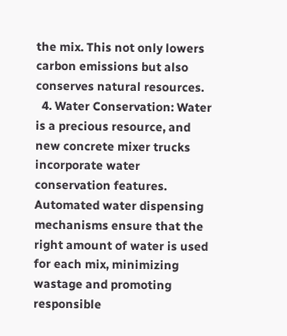the mix. This not only lowers carbon emissions but also conserves natural resources.
  4. Water Conservation: Water is a precious resource, and new concrete mixer trucks incorporate water conservation features. Automated water dispensing mechanisms ensure that the right amount of water is used for each mix, minimizing wastage and promoting responsible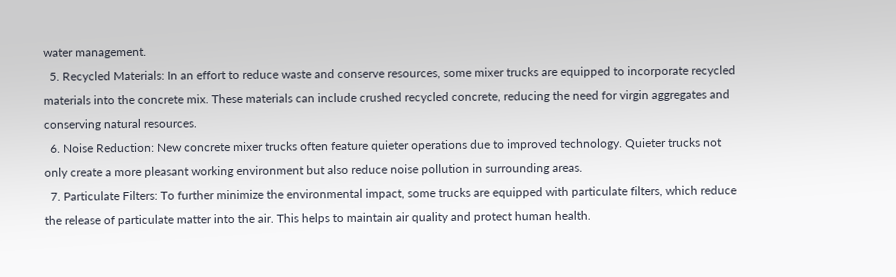water management.
  5. Recycled Materials: In an effort to reduce waste and conserve resources, some mixer trucks are equipped to incorporate recycled materials into the concrete mix. These materials can include crushed recycled concrete, reducing the need for virgin aggregates and conserving natural resources.
  6. Noise Reduction: New concrete mixer trucks often feature quieter operations due to improved technology. Quieter trucks not only create a more pleasant working environment but also reduce noise pollution in surrounding areas.
  7. Particulate Filters: To further minimize the environmental impact, some trucks are equipped with particulate filters, which reduce the release of particulate matter into the air. This helps to maintain air quality and protect human health.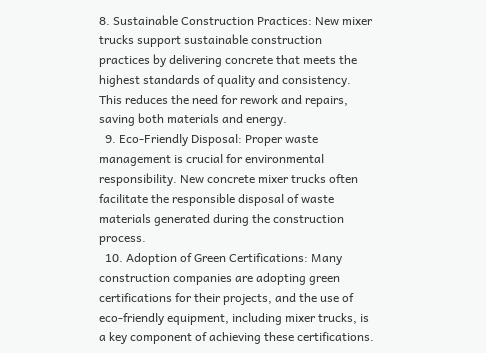8. Sustainable Construction Practices: New mixer trucks support sustainable construction practices by delivering concrete that meets the highest standards of quality and consistency. This reduces the need for rework and repairs, saving both materials and energy.
  9. Eco-Friendly Disposal: Proper waste management is crucial for environmental responsibility. New concrete mixer trucks often facilitate the responsible disposal of waste materials generated during the construction process.
  10. Adoption of Green Certifications: Many construction companies are adopting green certifications for their projects, and the use of eco-friendly equipment, including mixer trucks, is a key component of achieving these certifications.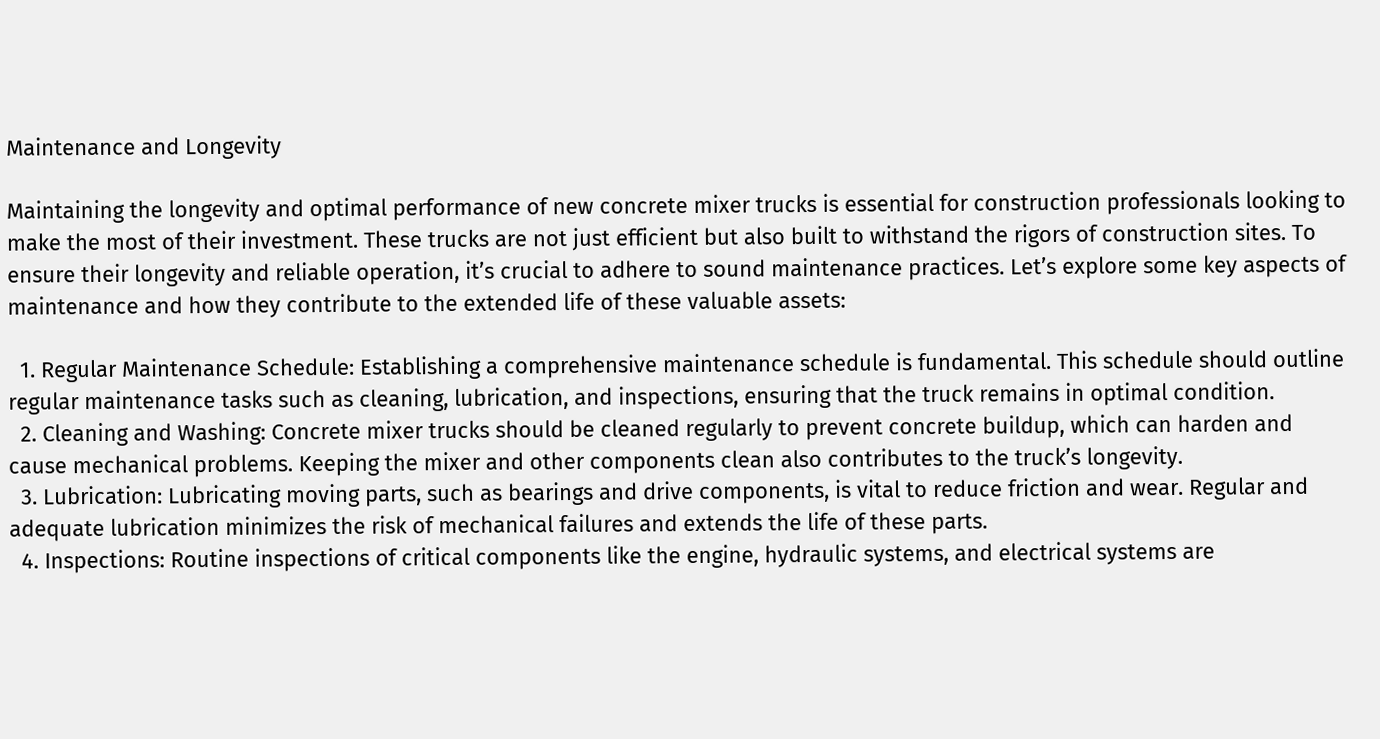Maintenance and Longevity

Maintaining the longevity and optimal performance of new concrete mixer trucks is essential for construction professionals looking to make the most of their investment. These trucks are not just efficient but also built to withstand the rigors of construction sites. To ensure their longevity and reliable operation, it’s crucial to adhere to sound maintenance practices. Let’s explore some key aspects of maintenance and how they contribute to the extended life of these valuable assets:

  1. Regular Maintenance Schedule: Establishing a comprehensive maintenance schedule is fundamental. This schedule should outline regular maintenance tasks such as cleaning, lubrication, and inspections, ensuring that the truck remains in optimal condition.
  2. Cleaning and Washing: Concrete mixer trucks should be cleaned regularly to prevent concrete buildup, which can harden and cause mechanical problems. Keeping the mixer and other components clean also contributes to the truck’s longevity.
  3. Lubrication: Lubricating moving parts, such as bearings and drive components, is vital to reduce friction and wear. Regular and adequate lubrication minimizes the risk of mechanical failures and extends the life of these parts.
  4. Inspections: Routine inspections of critical components like the engine, hydraulic systems, and electrical systems are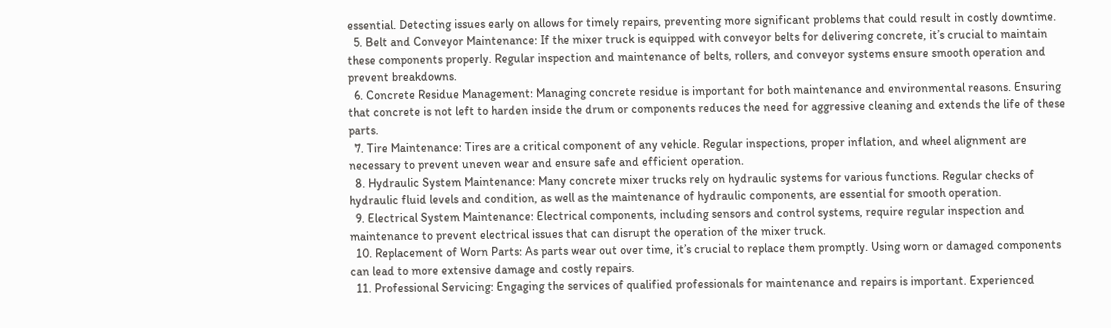essential. Detecting issues early on allows for timely repairs, preventing more significant problems that could result in costly downtime.
  5. Belt and Conveyor Maintenance: If the mixer truck is equipped with conveyor belts for delivering concrete, it’s crucial to maintain these components properly. Regular inspection and maintenance of belts, rollers, and conveyor systems ensure smooth operation and prevent breakdowns.
  6. Concrete Residue Management: Managing concrete residue is important for both maintenance and environmental reasons. Ensuring that concrete is not left to harden inside the drum or components reduces the need for aggressive cleaning and extends the life of these parts.
  7. Tire Maintenance: Tires are a critical component of any vehicle. Regular inspections, proper inflation, and wheel alignment are necessary to prevent uneven wear and ensure safe and efficient operation.
  8. Hydraulic System Maintenance: Many concrete mixer trucks rely on hydraulic systems for various functions. Regular checks of hydraulic fluid levels and condition, as well as the maintenance of hydraulic components, are essential for smooth operation.
  9. Electrical System Maintenance: Electrical components, including sensors and control systems, require regular inspection and maintenance to prevent electrical issues that can disrupt the operation of the mixer truck.
  10. Replacement of Worn Parts: As parts wear out over time, it’s crucial to replace them promptly. Using worn or damaged components can lead to more extensive damage and costly repairs.
  11. Professional Servicing: Engaging the services of qualified professionals for maintenance and repairs is important. Experienced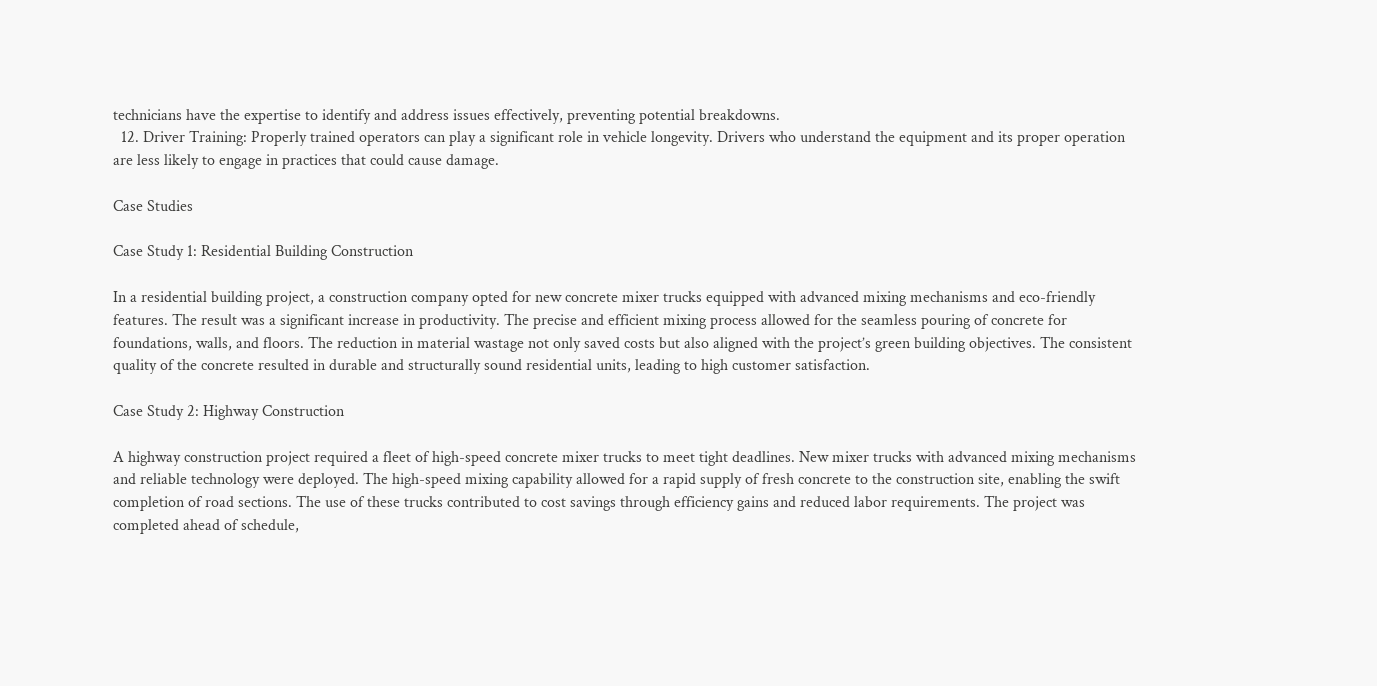technicians have the expertise to identify and address issues effectively, preventing potential breakdowns.
  12. Driver Training: Properly trained operators can play a significant role in vehicle longevity. Drivers who understand the equipment and its proper operation are less likely to engage in practices that could cause damage.

Case Studies

Case Study 1: Residential Building Construction

In a residential building project, a construction company opted for new concrete mixer trucks equipped with advanced mixing mechanisms and eco-friendly features. The result was a significant increase in productivity. The precise and efficient mixing process allowed for the seamless pouring of concrete for foundations, walls, and floors. The reduction in material wastage not only saved costs but also aligned with the project’s green building objectives. The consistent quality of the concrete resulted in durable and structurally sound residential units, leading to high customer satisfaction.

Case Study 2: Highway Construction

A highway construction project required a fleet of high-speed concrete mixer trucks to meet tight deadlines. New mixer trucks with advanced mixing mechanisms and reliable technology were deployed. The high-speed mixing capability allowed for a rapid supply of fresh concrete to the construction site, enabling the swift completion of road sections. The use of these trucks contributed to cost savings through efficiency gains and reduced labor requirements. The project was completed ahead of schedule,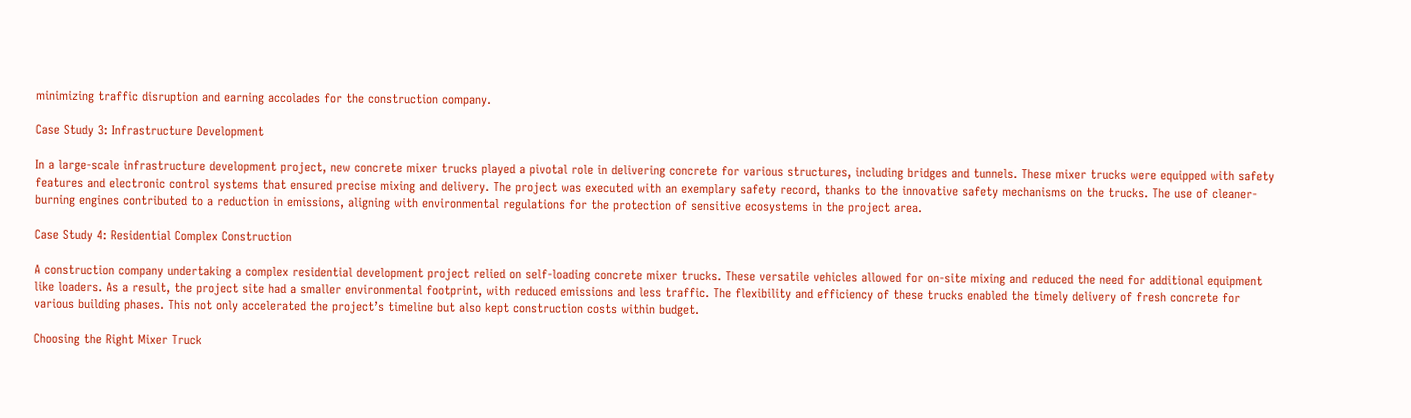minimizing traffic disruption and earning accolades for the construction company.

Case Study 3: Infrastructure Development

In a large-scale infrastructure development project, new concrete mixer trucks played a pivotal role in delivering concrete for various structures, including bridges and tunnels. These mixer trucks were equipped with safety features and electronic control systems that ensured precise mixing and delivery. The project was executed with an exemplary safety record, thanks to the innovative safety mechanisms on the trucks. The use of cleaner-burning engines contributed to a reduction in emissions, aligning with environmental regulations for the protection of sensitive ecosystems in the project area.

Case Study 4: Residential Complex Construction

A construction company undertaking a complex residential development project relied on self-loading concrete mixer trucks. These versatile vehicles allowed for on-site mixing and reduced the need for additional equipment like loaders. As a result, the project site had a smaller environmental footprint, with reduced emissions and less traffic. The flexibility and efficiency of these trucks enabled the timely delivery of fresh concrete for various building phases. This not only accelerated the project’s timeline but also kept construction costs within budget.

Choosing the Right Mixer Truck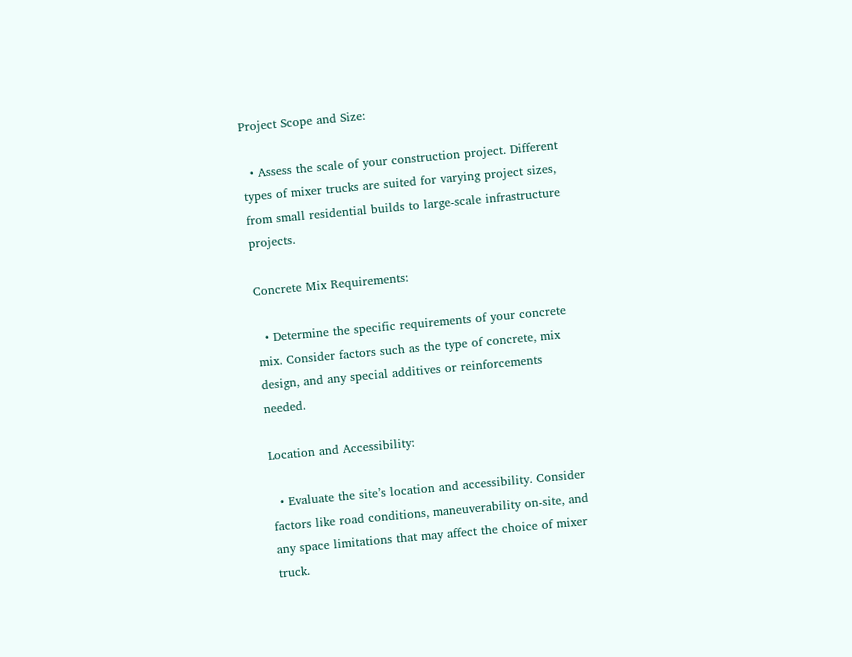Project Scope and Size:

  • Assess the scale of your construction project. Different types of mixer trucks are suited for varying project sizes, from small residential builds to large-scale infrastructure projects.

Concrete Mix Requirements:

  • Determine the specific requirements of your concrete mix. Consider factors such as the type of concrete, mix design, and any special additives or reinforcements needed.

Location and Accessibility:

  • Evaluate the site’s location and accessibility. Consider factors like road conditions, maneuverability on-site, and any space limitations that may affect the choice of mixer truck.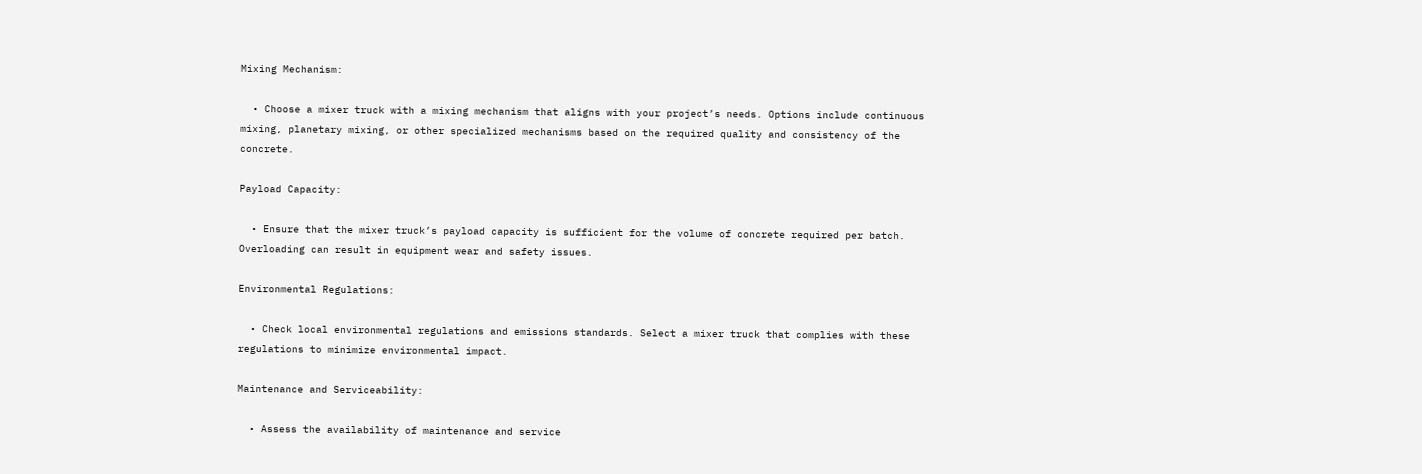Mixing Mechanism:

  • Choose a mixer truck with a mixing mechanism that aligns with your project’s needs. Options include continuous mixing, planetary mixing, or other specialized mechanisms based on the required quality and consistency of the concrete.

Payload Capacity:

  • Ensure that the mixer truck’s payload capacity is sufficient for the volume of concrete required per batch. Overloading can result in equipment wear and safety issues.

Environmental Regulations:

  • Check local environmental regulations and emissions standards. Select a mixer truck that complies with these regulations to minimize environmental impact.

Maintenance and Serviceability:

  • Assess the availability of maintenance and service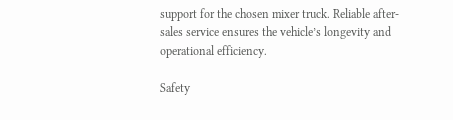support for the chosen mixer truck. Reliable after-sales service ensures the vehicle’s longevity and operational efficiency.

Safety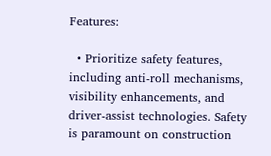Features:

  • Prioritize safety features, including anti-roll mechanisms, visibility enhancements, and driver-assist technologies. Safety is paramount on construction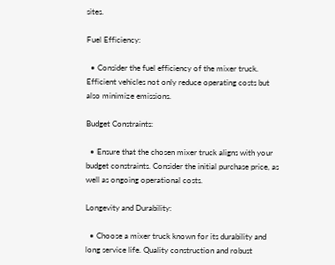sites.

Fuel Efficiency:

  • Consider the fuel efficiency of the mixer truck. Efficient vehicles not only reduce operating costs but also minimize emissions.

Budget Constraints:

  • Ensure that the chosen mixer truck aligns with your budget constraints. Consider the initial purchase price, as well as ongoing operational costs.

Longevity and Durability:

  • Choose a mixer truck known for its durability and long service life. Quality construction and robust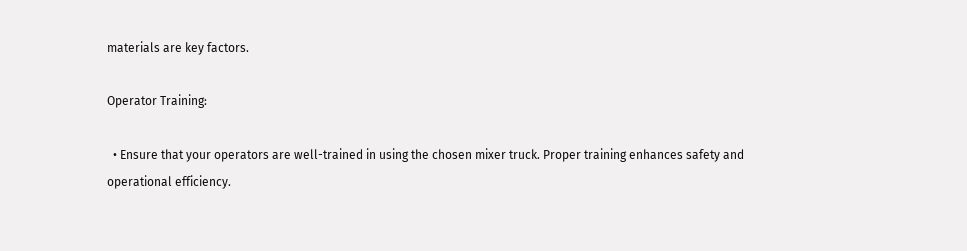materials are key factors.

Operator Training:

  • Ensure that your operators are well-trained in using the chosen mixer truck. Proper training enhances safety and operational efficiency.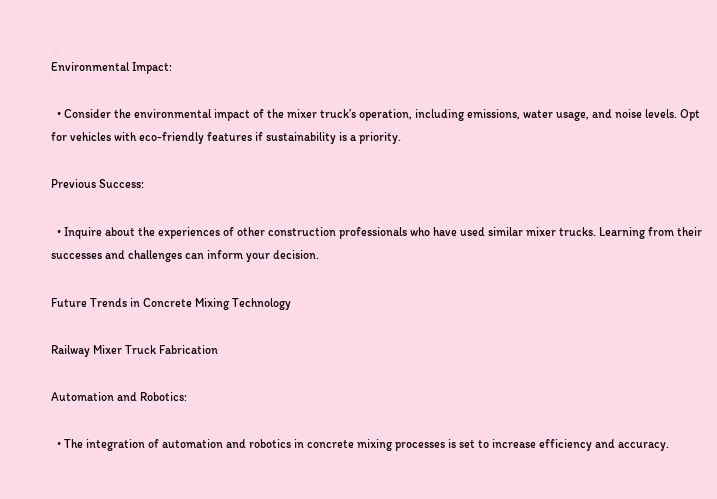Environmental Impact:

  • Consider the environmental impact of the mixer truck’s operation, including emissions, water usage, and noise levels. Opt for vehicles with eco-friendly features if sustainability is a priority.

Previous Success:

  • Inquire about the experiences of other construction professionals who have used similar mixer trucks. Learning from their successes and challenges can inform your decision.

Future Trends in Concrete Mixing Technology

Railway Mixer Truck Fabrication

Automation and Robotics:

  • The integration of automation and robotics in concrete mixing processes is set to increase efficiency and accuracy.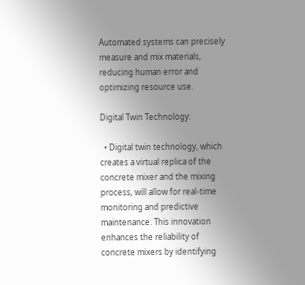Automated systems can precisely measure and mix materials, reducing human error and optimizing resource use.

Digital Twin Technology:

  • Digital twin technology, which creates a virtual replica of the concrete mixer and the mixing process, will allow for real-time monitoring and predictive maintenance. This innovation enhances the reliability of concrete mixers by identifying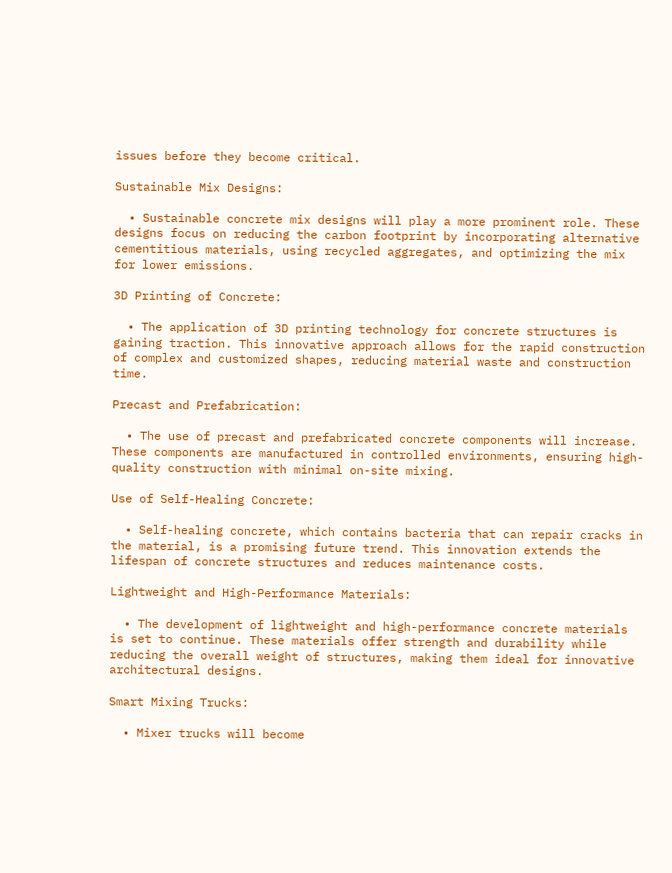issues before they become critical.

Sustainable Mix Designs:

  • Sustainable concrete mix designs will play a more prominent role. These designs focus on reducing the carbon footprint by incorporating alternative cementitious materials, using recycled aggregates, and optimizing the mix for lower emissions.

3D Printing of Concrete:

  • The application of 3D printing technology for concrete structures is gaining traction. This innovative approach allows for the rapid construction of complex and customized shapes, reducing material waste and construction time.

Precast and Prefabrication:

  • The use of precast and prefabricated concrete components will increase. These components are manufactured in controlled environments, ensuring high-quality construction with minimal on-site mixing.

Use of Self-Healing Concrete:

  • Self-healing concrete, which contains bacteria that can repair cracks in the material, is a promising future trend. This innovation extends the lifespan of concrete structures and reduces maintenance costs.

Lightweight and High-Performance Materials:

  • The development of lightweight and high-performance concrete materials is set to continue. These materials offer strength and durability while reducing the overall weight of structures, making them ideal for innovative architectural designs.

Smart Mixing Trucks:

  • Mixer trucks will become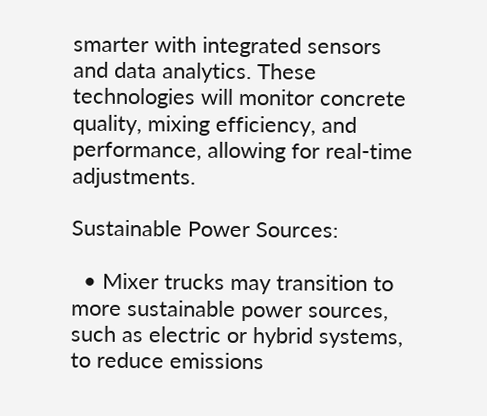smarter with integrated sensors and data analytics. These technologies will monitor concrete quality, mixing efficiency, and performance, allowing for real-time adjustments.

Sustainable Power Sources:

  • Mixer trucks may transition to more sustainable power sources, such as electric or hybrid systems, to reduce emissions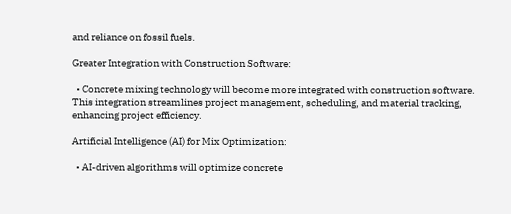and reliance on fossil fuels.

Greater Integration with Construction Software:

  • Concrete mixing technology will become more integrated with construction software. This integration streamlines project management, scheduling, and material tracking, enhancing project efficiency.

Artificial Intelligence (AI) for Mix Optimization:

  • AI-driven algorithms will optimize concrete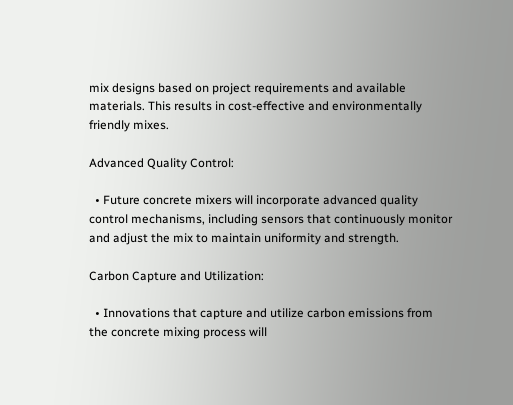mix designs based on project requirements and available materials. This results in cost-effective and environmentally friendly mixes.

Advanced Quality Control:

  • Future concrete mixers will incorporate advanced quality control mechanisms, including sensors that continuously monitor and adjust the mix to maintain uniformity and strength.

Carbon Capture and Utilization:

  • Innovations that capture and utilize carbon emissions from the concrete mixing process will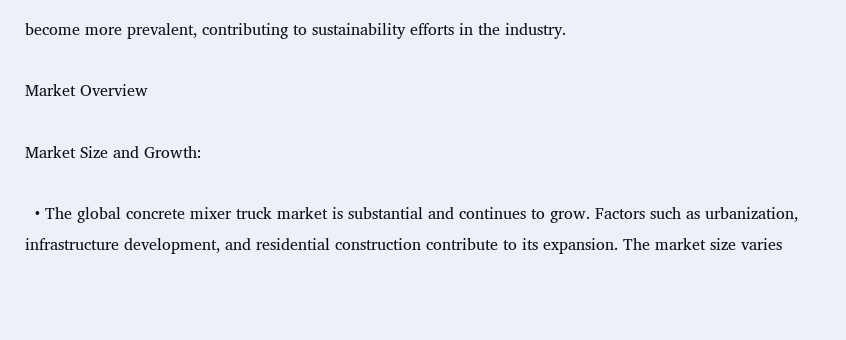become more prevalent, contributing to sustainability efforts in the industry.

Market Overview

Market Size and Growth:

  • The global concrete mixer truck market is substantial and continues to grow. Factors such as urbanization, infrastructure development, and residential construction contribute to its expansion. The market size varies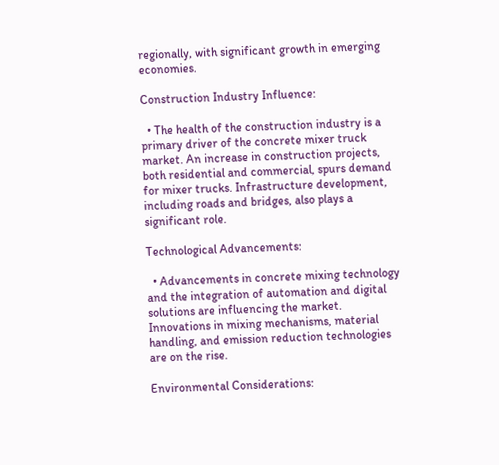regionally, with significant growth in emerging economies.

Construction Industry Influence:

  • The health of the construction industry is a primary driver of the concrete mixer truck market. An increase in construction projects, both residential and commercial, spurs demand for mixer trucks. Infrastructure development, including roads and bridges, also plays a significant role.

Technological Advancements:

  • Advancements in concrete mixing technology and the integration of automation and digital solutions are influencing the market. Innovations in mixing mechanisms, material handling, and emission reduction technologies are on the rise.

Environmental Considerations: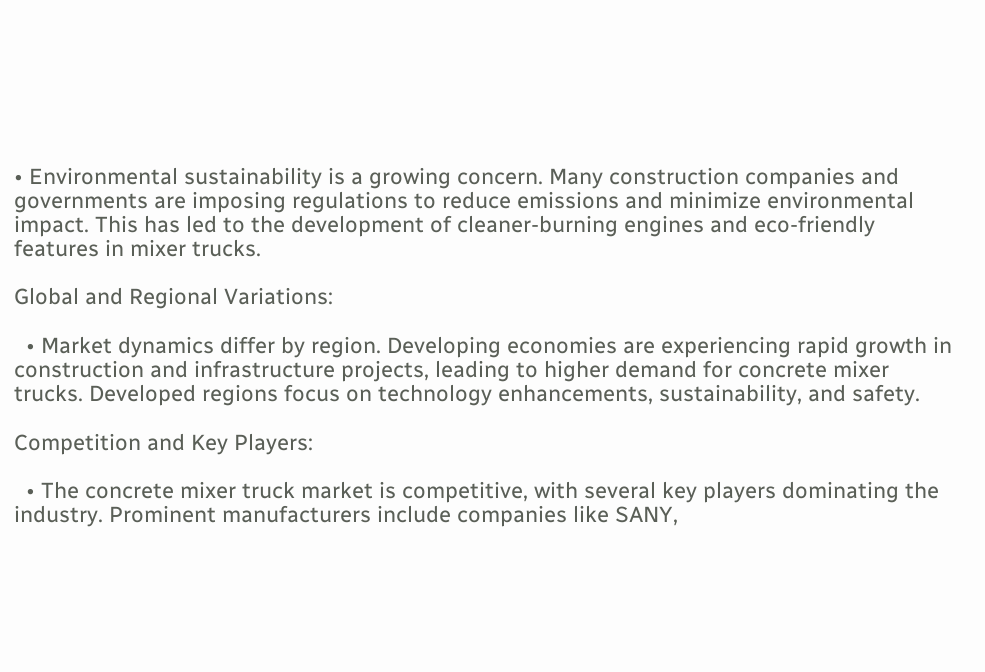• Environmental sustainability is a growing concern. Many construction companies and governments are imposing regulations to reduce emissions and minimize environmental impact. This has led to the development of cleaner-burning engines and eco-friendly features in mixer trucks.

Global and Regional Variations:

  • Market dynamics differ by region. Developing economies are experiencing rapid growth in construction and infrastructure projects, leading to higher demand for concrete mixer trucks. Developed regions focus on technology enhancements, sustainability, and safety.

Competition and Key Players:

  • The concrete mixer truck market is competitive, with several key players dominating the industry. Prominent manufacturers include companies like SANY,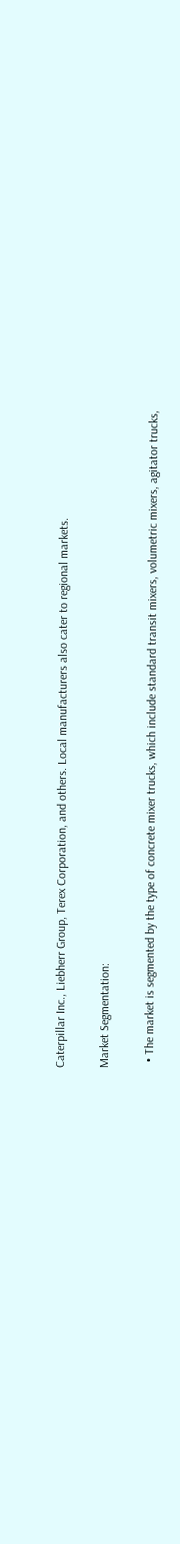Caterpillar Inc., Liebherr Group, Terex Corporation, and others. Local manufacturers also cater to regional markets.

Market Segmentation:

  • The market is segmented by the type of concrete mixer trucks, which include standard transit mixers, volumetric mixers, agitator trucks,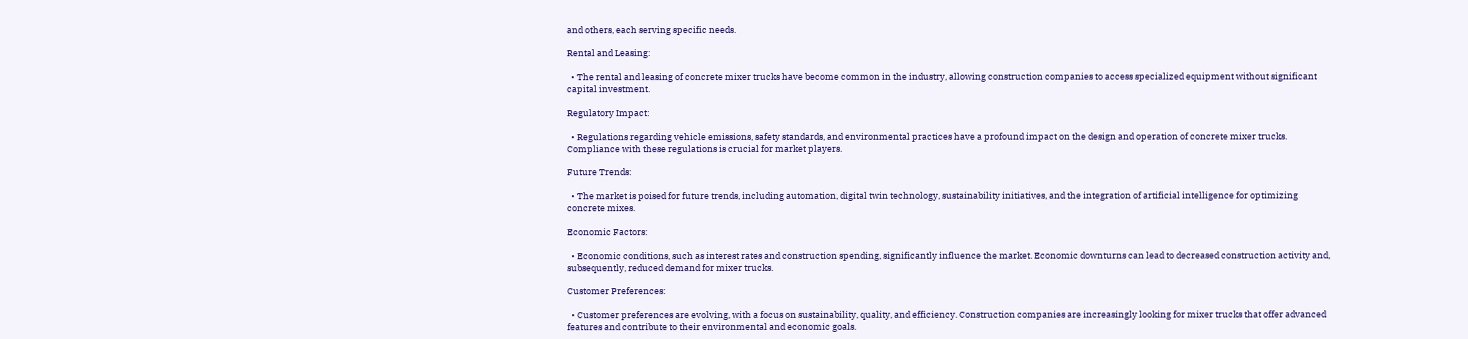and others, each serving specific needs.

Rental and Leasing:

  • The rental and leasing of concrete mixer trucks have become common in the industry, allowing construction companies to access specialized equipment without significant capital investment.

Regulatory Impact:

  • Regulations regarding vehicle emissions, safety standards, and environmental practices have a profound impact on the design and operation of concrete mixer trucks. Compliance with these regulations is crucial for market players.

Future Trends:

  • The market is poised for future trends, including automation, digital twin technology, sustainability initiatives, and the integration of artificial intelligence for optimizing concrete mixes.

Economic Factors:

  • Economic conditions, such as interest rates and construction spending, significantly influence the market. Economic downturns can lead to decreased construction activity and, subsequently, reduced demand for mixer trucks.

Customer Preferences:

  • Customer preferences are evolving, with a focus on sustainability, quality, and efficiency. Construction companies are increasingly looking for mixer trucks that offer advanced features and contribute to their environmental and economic goals.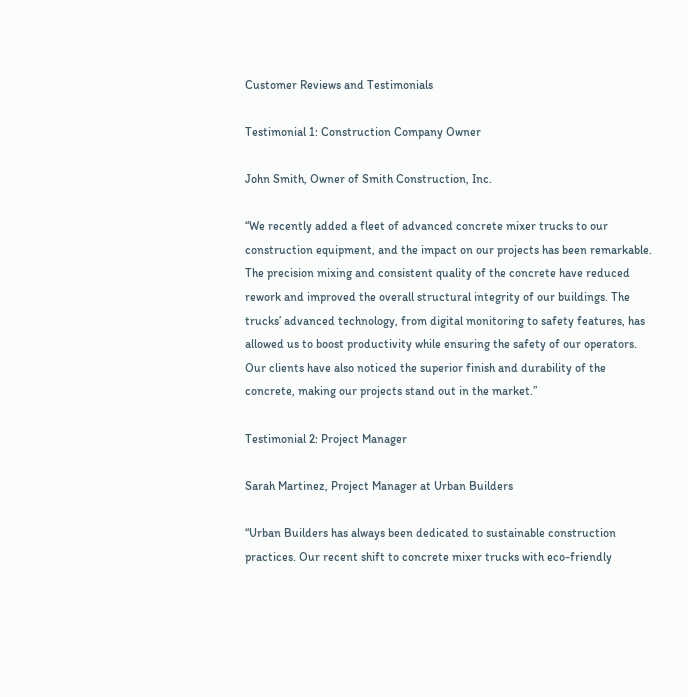Customer Reviews and Testimonials

Testimonial 1: Construction Company Owner

John Smith, Owner of Smith Construction, Inc.

“We recently added a fleet of advanced concrete mixer trucks to our construction equipment, and the impact on our projects has been remarkable. The precision mixing and consistent quality of the concrete have reduced rework and improved the overall structural integrity of our buildings. The trucks’ advanced technology, from digital monitoring to safety features, has allowed us to boost productivity while ensuring the safety of our operators. Our clients have also noticed the superior finish and durability of the concrete, making our projects stand out in the market.”

Testimonial 2: Project Manager

Sarah Martinez, Project Manager at Urban Builders

“Urban Builders has always been dedicated to sustainable construction practices. Our recent shift to concrete mixer trucks with eco-friendly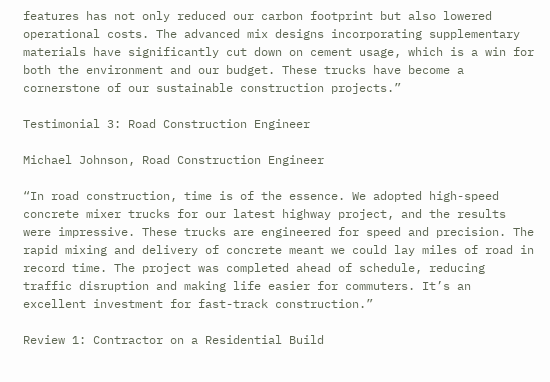features has not only reduced our carbon footprint but also lowered operational costs. The advanced mix designs incorporating supplementary materials have significantly cut down on cement usage, which is a win for both the environment and our budget. These trucks have become a cornerstone of our sustainable construction projects.”

Testimonial 3: Road Construction Engineer

Michael Johnson, Road Construction Engineer

“In road construction, time is of the essence. We adopted high-speed concrete mixer trucks for our latest highway project, and the results were impressive. These trucks are engineered for speed and precision. The rapid mixing and delivery of concrete meant we could lay miles of road in record time. The project was completed ahead of schedule, reducing traffic disruption and making life easier for commuters. It’s an excellent investment for fast-track construction.”

Review 1: Contractor on a Residential Build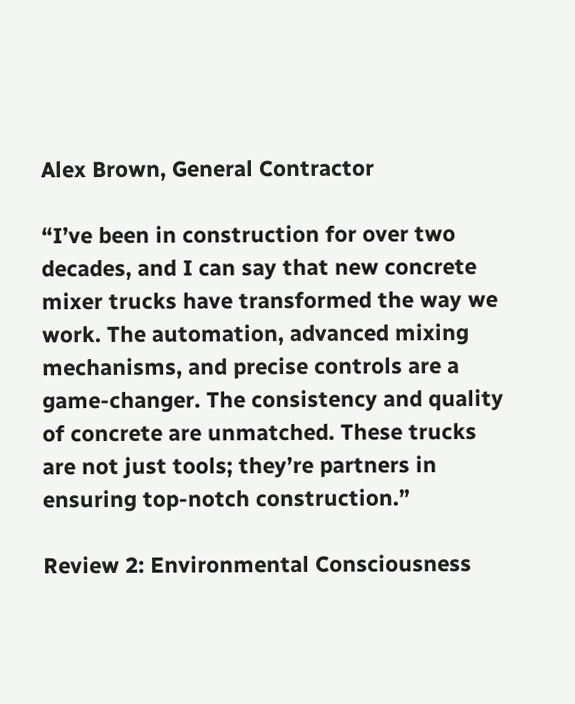Alex Brown, General Contractor

“I’ve been in construction for over two decades, and I can say that new concrete mixer trucks have transformed the way we work. The automation, advanced mixing mechanisms, and precise controls are a game-changer. The consistency and quality of concrete are unmatched. These trucks are not just tools; they’re partners in ensuring top-notch construction.”

Review 2: Environmental Consciousness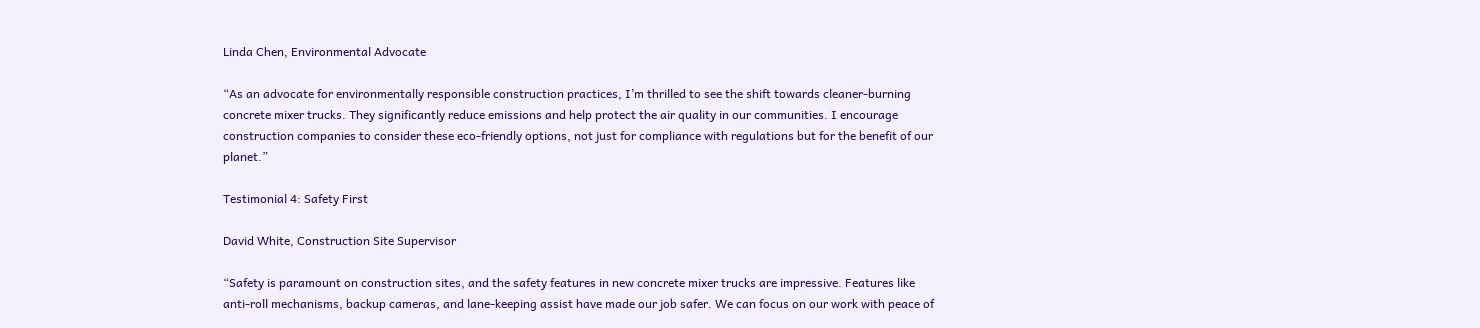Linda Chen, Environmental Advocate

“As an advocate for environmentally responsible construction practices, I’m thrilled to see the shift towards cleaner-burning concrete mixer trucks. They significantly reduce emissions and help protect the air quality in our communities. I encourage construction companies to consider these eco-friendly options, not just for compliance with regulations but for the benefit of our planet.”

Testimonial 4: Safety First

David White, Construction Site Supervisor

“Safety is paramount on construction sites, and the safety features in new concrete mixer trucks are impressive. Features like anti-roll mechanisms, backup cameras, and lane-keeping assist have made our job safer. We can focus on our work with peace of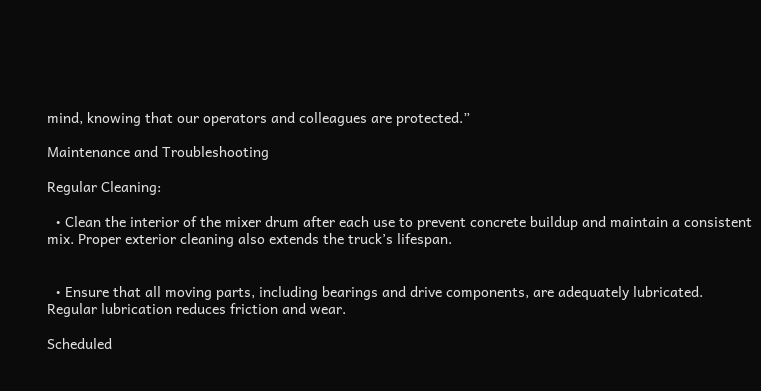mind, knowing that our operators and colleagues are protected.”

Maintenance and Troubleshooting

Regular Cleaning:

  • Clean the interior of the mixer drum after each use to prevent concrete buildup and maintain a consistent mix. Proper exterior cleaning also extends the truck’s lifespan.


  • Ensure that all moving parts, including bearings and drive components, are adequately lubricated. Regular lubrication reduces friction and wear.

Scheduled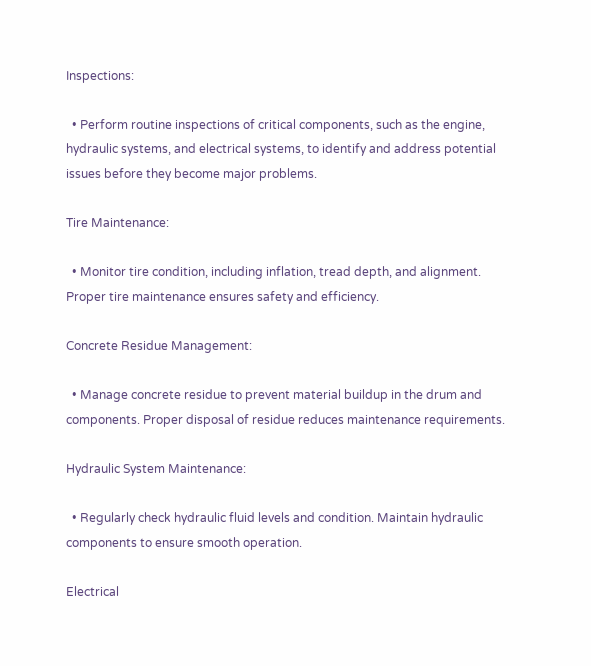Inspections:

  • Perform routine inspections of critical components, such as the engine, hydraulic systems, and electrical systems, to identify and address potential issues before they become major problems.

Tire Maintenance:

  • Monitor tire condition, including inflation, tread depth, and alignment. Proper tire maintenance ensures safety and efficiency.

Concrete Residue Management:

  • Manage concrete residue to prevent material buildup in the drum and components. Proper disposal of residue reduces maintenance requirements.

Hydraulic System Maintenance:

  • Regularly check hydraulic fluid levels and condition. Maintain hydraulic components to ensure smooth operation.

Electrical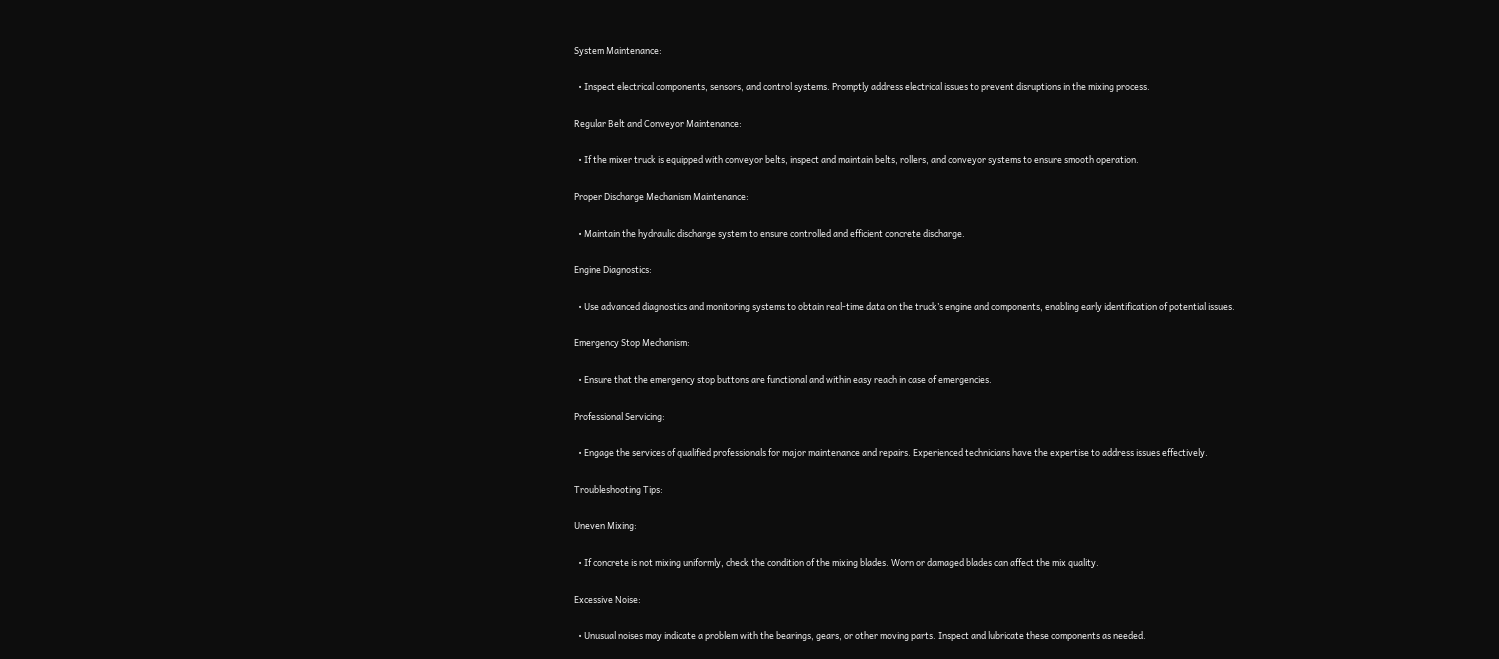System Maintenance:

  • Inspect electrical components, sensors, and control systems. Promptly address electrical issues to prevent disruptions in the mixing process.

Regular Belt and Conveyor Maintenance:

  • If the mixer truck is equipped with conveyor belts, inspect and maintain belts, rollers, and conveyor systems to ensure smooth operation.

Proper Discharge Mechanism Maintenance:

  • Maintain the hydraulic discharge system to ensure controlled and efficient concrete discharge.

Engine Diagnostics:

  • Use advanced diagnostics and monitoring systems to obtain real-time data on the truck’s engine and components, enabling early identification of potential issues.

Emergency Stop Mechanism:

  • Ensure that the emergency stop buttons are functional and within easy reach in case of emergencies.

Professional Servicing:

  • Engage the services of qualified professionals for major maintenance and repairs. Experienced technicians have the expertise to address issues effectively.

Troubleshooting Tips:

Uneven Mixing:

  • If concrete is not mixing uniformly, check the condition of the mixing blades. Worn or damaged blades can affect the mix quality.

Excessive Noise:

  • Unusual noises may indicate a problem with the bearings, gears, or other moving parts. Inspect and lubricate these components as needed.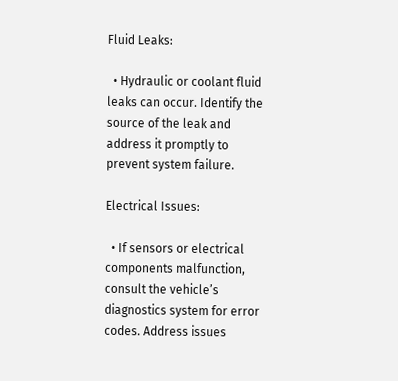Fluid Leaks:

  • Hydraulic or coolant fluid leaks can occur. Identify the source of the leak and address it promptly to prevent system failure.

Electrical Issues:

  • If sensors or electrical components malfunction, consult the vehicle’s diagnostics system for error codes. Address issues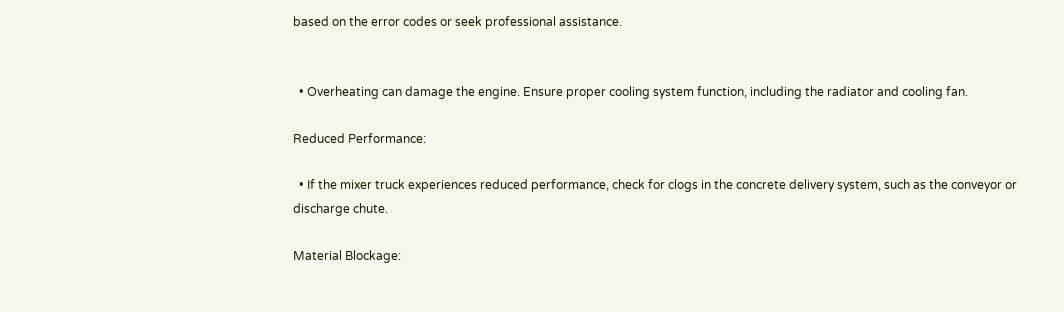based on the error codes or seek professional assistance.


  • Overheating can damage the engine. Ensure proper cooling system function, including the radiator and cooling fan.

Reduced Performance:

  • If the mixer truck experiences reduced performance, check for clogs in the concrete delivery system, such as the conveyor or discharge chute.

Material Blockage: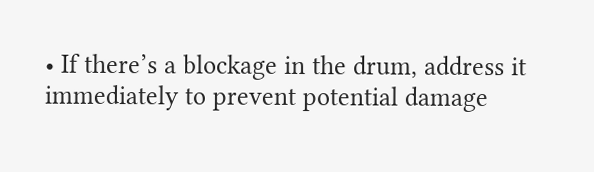• If there’s a blockage in the drum, address it immediately to prevent potential damage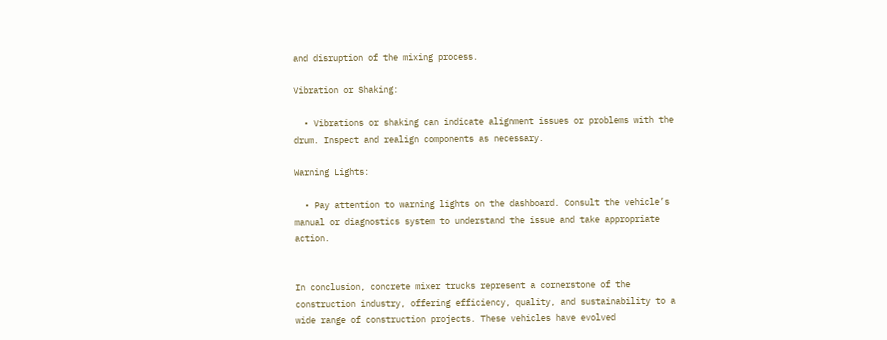and disruption of the mixing process.

Vibration or Shaking:

  • Vibrations or shaking can indicate alignment issues or problems with the drum. Inspect and realign components as necessary.

Warning Lights:

  • Pay attention to warning lights on the dashboard. Consult the vehicle’s manual or diagnostics system to understand the issue and take appropriate action.


In conclusion, concrete mixer trucks represent a cornerstone of the construction industry, offering efficiency, quality, and sustainability to a wide range of construction projects. These vehicles have evolved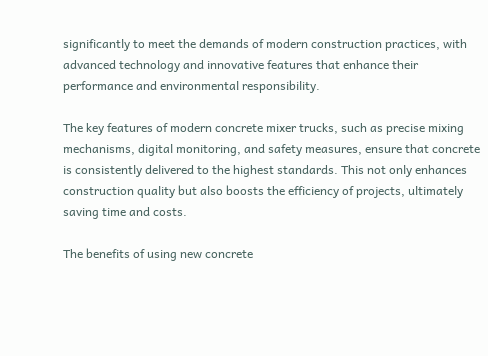significantly to meet the demands of modern construction practices, with advanced technology and innovative features that enhance their performance and environmental responsibility.

The key features of modern concrete mixer trucks, such as precise mixing mechanisms, digital monitoring, and safety measures, ensure that concrete is consistently delivered to the highest standards. This not only enhances construction quality but also boosts the efficiency of projects, ultimately saving time and costs.

The benefits of using new concrete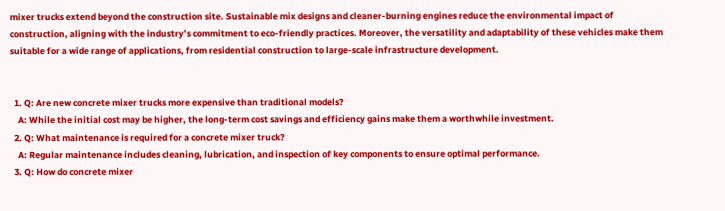mixer trucks extend beyond the construction site. Sustainable mix designs and cleaner-burning engines reduce the environmental impact of construction, aligning with the industry’s commitment to eco-friendly practices. Moreover, the versatility and adaptability of these vehicles make them suitable for a wide range of applications, from residential construction to large-scale infrastructure development.


  1. Q: Are new concrete mixer trucks more expensive than traditional models?
    A: While the initial cost may be higher, the long-term cost savings and efficiency gains make them a worthwhile investment.
  2. Q: What maintenance is required for a concrete mixer truck?
    A: Regular maintenance includes cleaning, lubrication, and inspection of key components to ensure optimal performance.
  3. Q: How do concrete mixer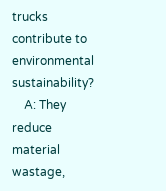trucks contribute to environmental sustainability?
    A: They reduce material wastage,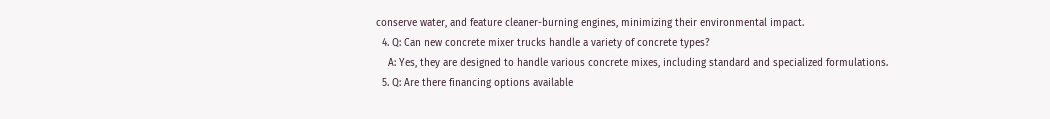conserve water, and feature cleaner-burning engines, minimizing their environmental impact.
  4. Q: Can new concrete mixer trucks handle a variety of concrete types?
    A: Yes, they are designed to handle various concrete mixes, including standard and specialized formulations.
  5. Q: Are there financing options available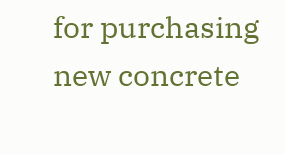for purchasing new concrete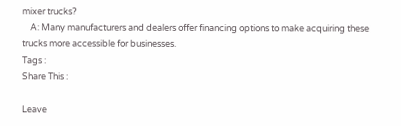mixer trucks?
    A: Many manufacturers and dealers offer financing options to make acquiring these trucks more accessible for businesses.
Tags :
Share This :

Leave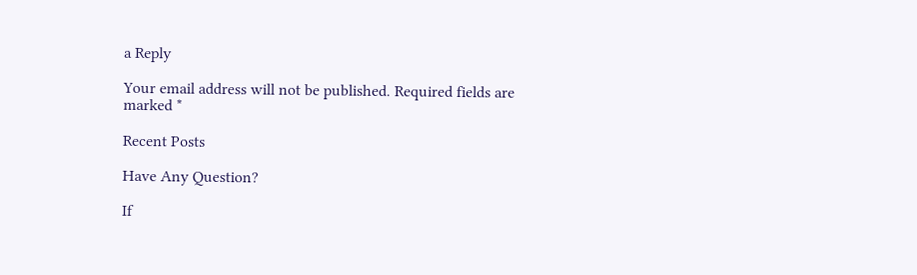a Reply

Your email address will not be published. Required fields are marked *

Recent Posts

Have Any Question?

If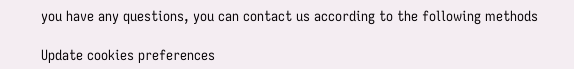you have any questions, you can contact us according to the following methods

Update cookies preferences